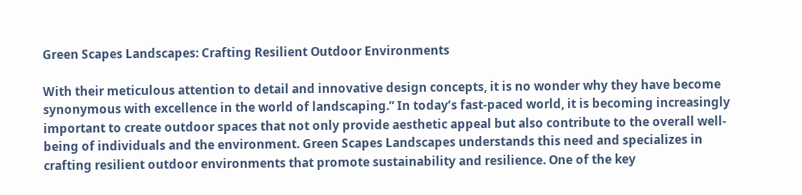Green Scapes Landscapes: Crafting Resilient Outdoor Environments

With their meticulous attention to detail and innovative design concepts, it is no wonder why they have become synonymous with excellence in the world of landscaping.” In today’s fast-paced world, it is becoming increasingly important to create outdoor spaces that not only provide aesthetic appeal but also contribute to the overall well-being of individuals and the environment. Green Scapes Landscapes understands this need and specializes in crafting resilient outdoor environments that promote sustainability and resilience. One of the key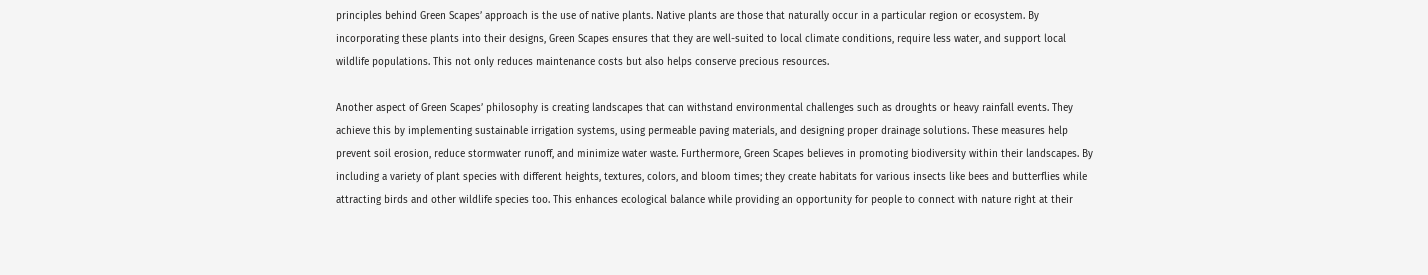principles behind Green Scapes’ approach is the use of native plants. Native plants are those that naturally occur in a particular region or ecosystem. By incorporating these plants into their designs, Green Scapes ensures that they are well-suited to local climate conditions, require less water, and support local wildlife populations. This not only reduces maintenance costs but also helps conserve precious resources.

Another aspect of Green Scapes’ philosophy is creating landscapes that can withstand environmental challenges such as droughts or heavy rainfall events. They achieve this by implementing sustainable irrigation systems, using permeable paving materials, and designing proper drainage solutions. These measures help prevent soil erosion, reduce stormwater runoff, and minimize water waste. Furthermore, Green Scapes believes in promoting biodiversity within their landscapes. By including a variety of plant species with different heights, textures, colors, and bloom times; they create habitats for various insects like bees and butterflies while attracting birds and other wildlife species too. This enhances ecological balance while providing an opportunity for people to connect with nature right at their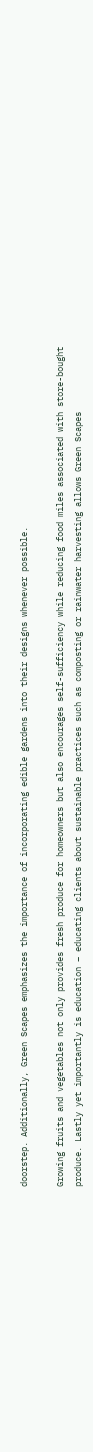doorstep. Additionally, Green Scapes emphasizes the importance of incorporating edible gardens into their designs whenever possible.

Growing fruits and vegetables not only provides fresh produce for homeowners but also encourages self-sufficiency while reducing food miles associated with store-bought produce. Lastly yet importantly is education – educating clients about sustainable practices such as composting or rainwater harvesting allows Green Scapes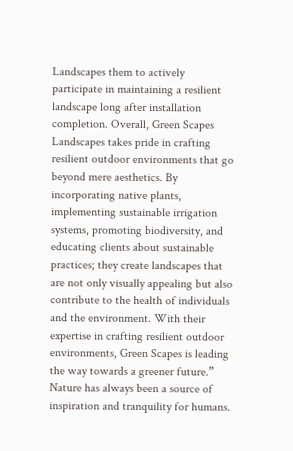Landscapes them to actively participate in maintaining a resilient landscape long after installation completion. Overall, Green Scapes Landscapes takes pride in crafting resilient outdoor environments that go beyond mere aesthetics. By incorporating native plants, implementing sustainable irrigation systems, promoting biodiversity, and educating clients about sustainable practices; they create landscapes that are not only visually appealing but also contribute to the health of individuals and the environment. With their expertise in crafting resilient outdoor environments, Green Scapes is leading the way towards a greener future.” Nature has always been a source of inspiration and tranquility for humans.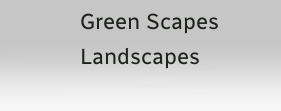Green Scapes Landscapes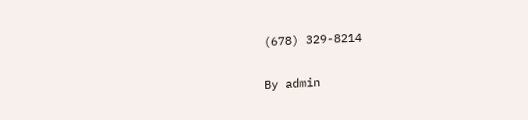(678) 329-8214

By admin